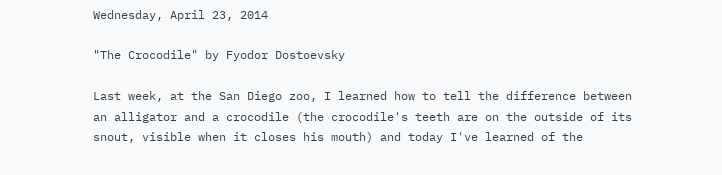Wednesday, April 23, 2014

"The Crocodile" by Fyodor Dostoevsky

Last week, at the San Diego zoo, I learned how to tell the difference between an alligator and a crocodile (the crocodile's teeth are on the outside of its snout, visible when it closes his mouth) and today I've learned of the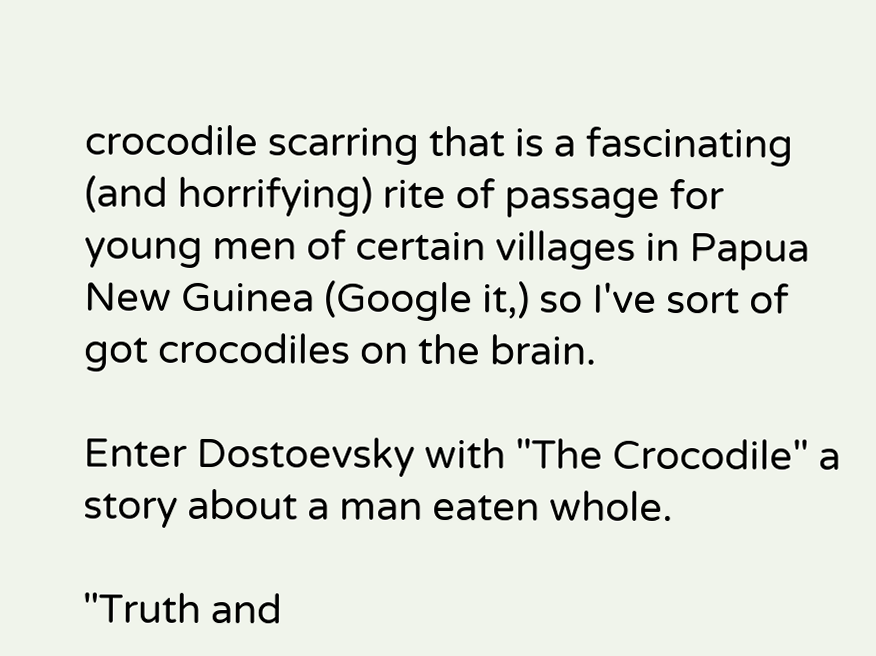crocodile scarring that is a fascinating (and horrifying) rite of passage for young men of certain villages in Papua New Guinea (Google it,) so I've sort of got crocodiles on the brain.

Enter Dostoevsky with "The Crocodile" a story about a man eaten whole.

"Truth and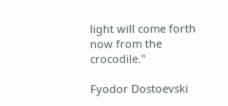light will come forth now from the crocodile."

Fyodor Dostoevski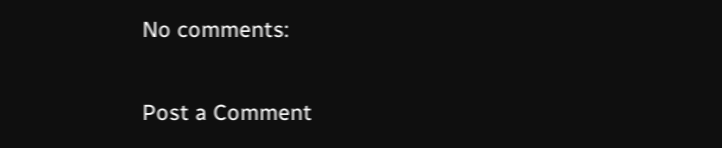No comments:

Post a Comment